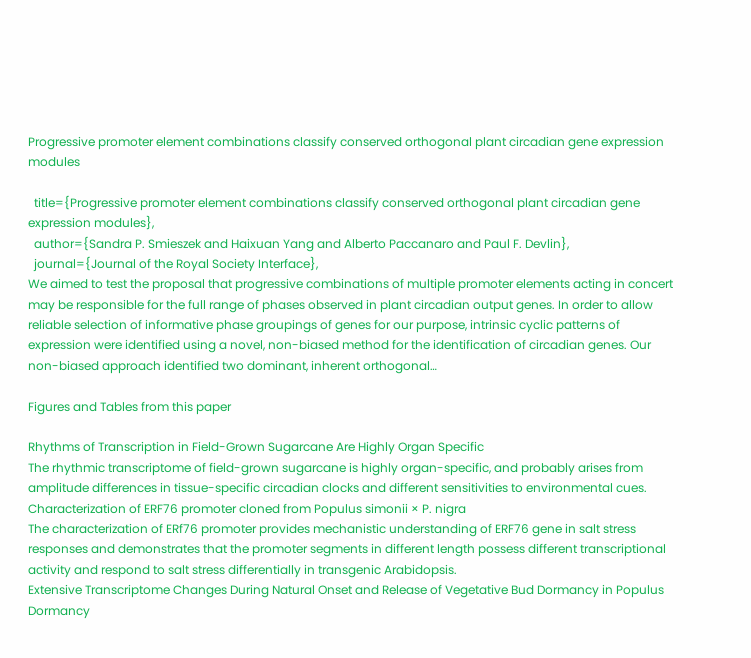Progressive promoter element combinations classify conserved orthogonal plant circadian gene expression modules

  title={Progressive promoter element combinations classify conserved orthogonal plant circadian gene expression modules},
  author={Sandra P. Smieszek and Haixuan Yang and Alberto Paccanaro and Paul F. Devlin},
  journal={Journal of the Royal Society Interface},
We aimed to test the proposal that progressive combinations of multiple promoter elements acting in concert may be responsible for the full range of phases observed in plant circadian output genes. In order to allow reliable selection of informative phase groupings of genes for our purpose, intrinsic cyclic patterns of expression were identified using a novel, non-biased method for the identification of circadian genes. Our non-biased approach identified two dominant, inherent orthogonal…

Figures and Tables from this paper

Rhythms of Transcription in Field-Grown Sugarcane Are Highly Organ Specific
The rhythmic transcriptome of field-grown sugarcane is highly organ-specific, and probably arises from amplitude differences in tissue-specific circadian clocks and different sensitivities to environmental cues.
Characterization of ERF76 promoter cloned from Populus simonii × P. nigra
The characterization of ERf76 promoter provides mechanistic understanding of ERF76 gene in salt stress responses and demonstrates that the promoter segments in different length possess different transcriptional activity and respond to salt stress differentially in transgenic Arabidopsis.
Extensive Transcriptome Changes During Natural Onset and Release of Vegetative Bud Dormancy in Populus
Dormancy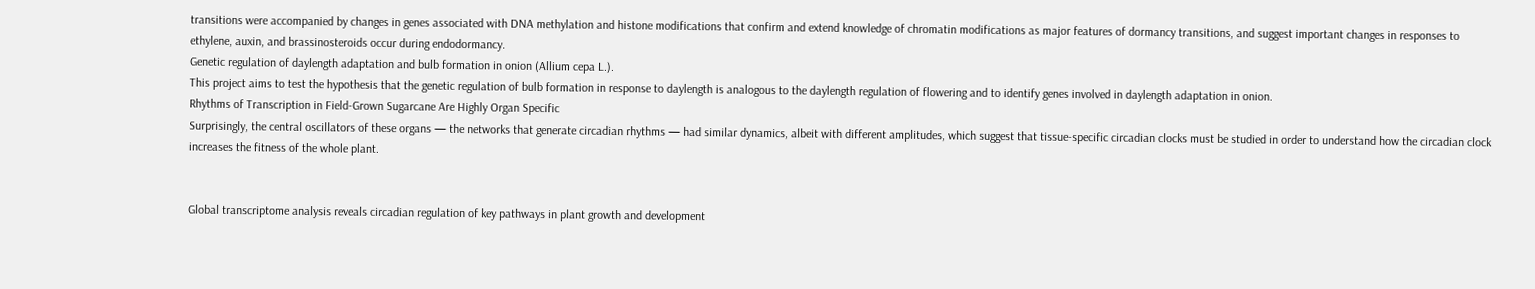transitions were accompanied by changes in genes associated with DNA methylation and histone modifications that confirm and extend knowledge of chromatin modifications as major features of dormancy transitions, and suggest important changes in responses to ethylene, auxin, and brassinosteroids occur during endodormancy.
Genetic regulation of daylength adaptation and bulb formation in onion (Allium cepa L.).
This project aims to test the hypothesis that the genetic regulation of bulb formation in response to daylength is analogous to the daylength regulation of flowering and to identify genes involved in daylength adaptation in onion.
Rhythms of Transcription in Field-Grown Sugarcane Are Highly Organ Specific
Surprisingly, the central oscillators of these organs — the networks that generate circadian rhythms — had similar dynamics, albeit with different amplitudes, which suggest that tissue-specific circadian clocks must be studied in order to understand how the circadian clock increases the fitness of the whole plant.


Global transcriptome analysis reveals circadian regulation of key pathways in plant growth and development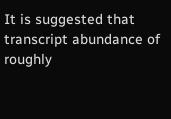It is suggested that transcript abundance of roughly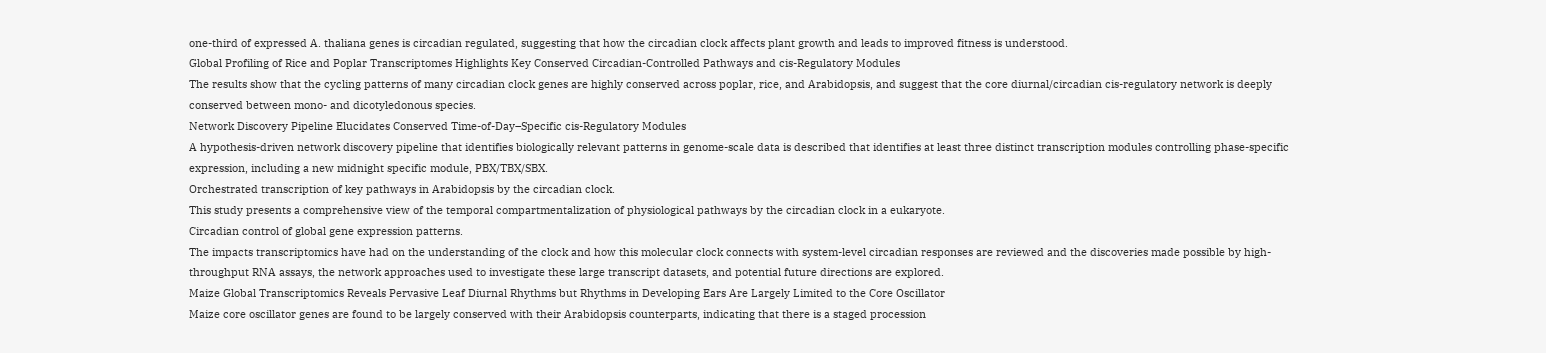one-third of expressed A. thaliana genes is circadian regulated, suggesting that how the circadian clock affects plant growth and leads to improved fitness is understood.
Global Profiling of Rice and Poplar Transcriptomes Highlights Key Conserved Circadian-Controlled Pathways and cis-Regulatory Modules
The results show that the cycling patterns of many circadian clock genes are highly conserved across poplar, rice, and Arabidopsis, and suggest that the core diurnal/circadian cis-regulatory network is deeply conserved between mono- and dicotyledonous species.
Network Discovery Pipeline Elucidates Conserved Time-of-Day–Specific cis-Regulatory Modules
A hypothesis-driven network discovery pipeline that identifies biologically relevant patterns in genome-scale data is described that identifies at least three distinct transcription modules controlling phase-specific expression, including a new midnight specific module, PBX/TBX/SBX.
Orchestrated transcription of key pathways in Arabidopsis by the circadian clock.
This study presents a comprehensive view of the temporal compartmentalization of physiological pathways by the circadian clock in a eukaryote.
Circadian control of global gene expression patterns.
The impacts transcriptomics have had on the understanding of the clock and how this molecular clock connects with system-level circadian responses are reviewed and the discoveries made possible by high-throughput RNA assays, the network approaches used to investigate these large transcript datasets, and potential future directions are explored.
Maize Global Transcriptomics Reveals Pervasive Leaf Diurnal Rhythms but Rhythms in Developing Ears Are Largely Limited to the Core Oscillator
Maize core oscillator genes are found to be largely conserved with their Arabidopsis counterparts, indicating that there is a staged procession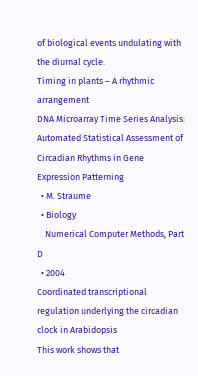of biological events undulating with the diurnal cycle.
Timing in plants – A rhythmic arrangement
DNA Microarray Time Series Analysis: Automated Statistical Assessment of Circadian Rhythms in Gene Expression Patterning
  • M. Straume
  • Biology
    Numerical Computer Methods, Part D
  • 2004
Coordinated transcriptional regulation underlying the circadian clock in Arabidopsis
This work shows that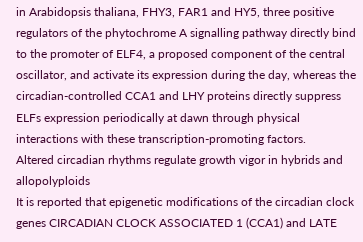in Arabidopsis thaliana, FHY3, FAR1 and HY5, three positive regulators of the phytochrome A signalling pathway directly bind to the promoter of ELF4, a proposed component of the central oscillator, and activate its expression during the day, whereas the circadian-controlled CCA1 and LHY proteins directly suppress ELFs expression periodically at dawn through physical interactions with these transcription-promoting factors.
Altered circadian rhythms regulate growth vigor in hybrids and allopolyploids
It is reported that epigenetic modifications of the circadian clock genes CIRCADIAN CLOCK ASSOCIATED 1 (CCA1) and LATE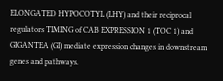ELONGATED HYPOCOTYL (LHY) and their reciprocal regulators TIMING of CAB EXPRESSION 1 (TOC 1) and GIGANTEA (GI) mediate expression changes in downstream genes and pathways.